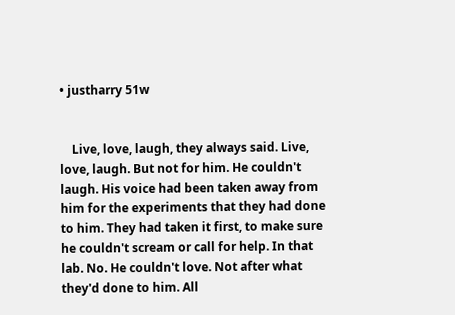• justharry 51w


    Live, love, laugh, they always said. Live, love, laugh. But not for him. He couldn't laugh. His voice had been taken away from him for the experiments that they had done to him. They had taken it first, to make sure he couldn't scream or call for help. In that lab. No. He couldn't love. Not after what they'd done to him. All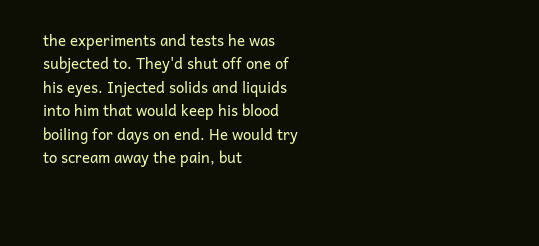the experiments and tests he was subjected to. They'd shut off one of his eyes. Injected solids and liquids into him that would keep his blood boiling for days on end. He would try to scream away the pain, but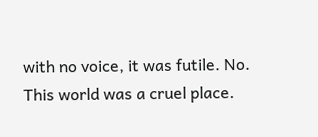with no voice, it was futile. No. This world was a cruel place.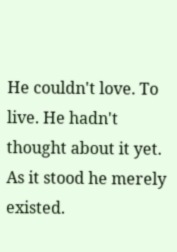He couldn't love. To live. He hadn't thought about it yet. As it stood he merely existed.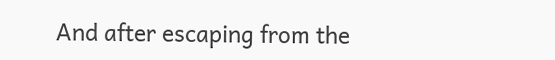And after escaping from the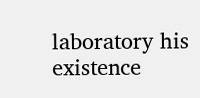laboratory his existence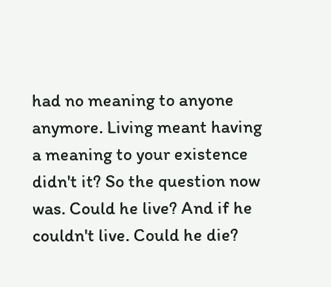had no meaning to anyone anymore. Living meant having a meaning to your existence didn't it? So the question now was. Could he live? And if he couldn't live. Could he die?